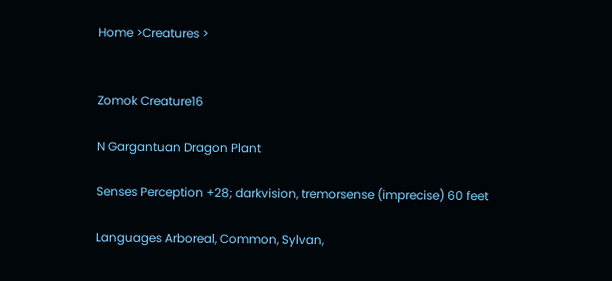Home >Creatures >


Zomok Creature16

N Gargantuan Dragon Plant

Senses Perception +28; darkvision, tremorsense (imprecise) 60 feet

Languages Arboreal, Common, Sylvan,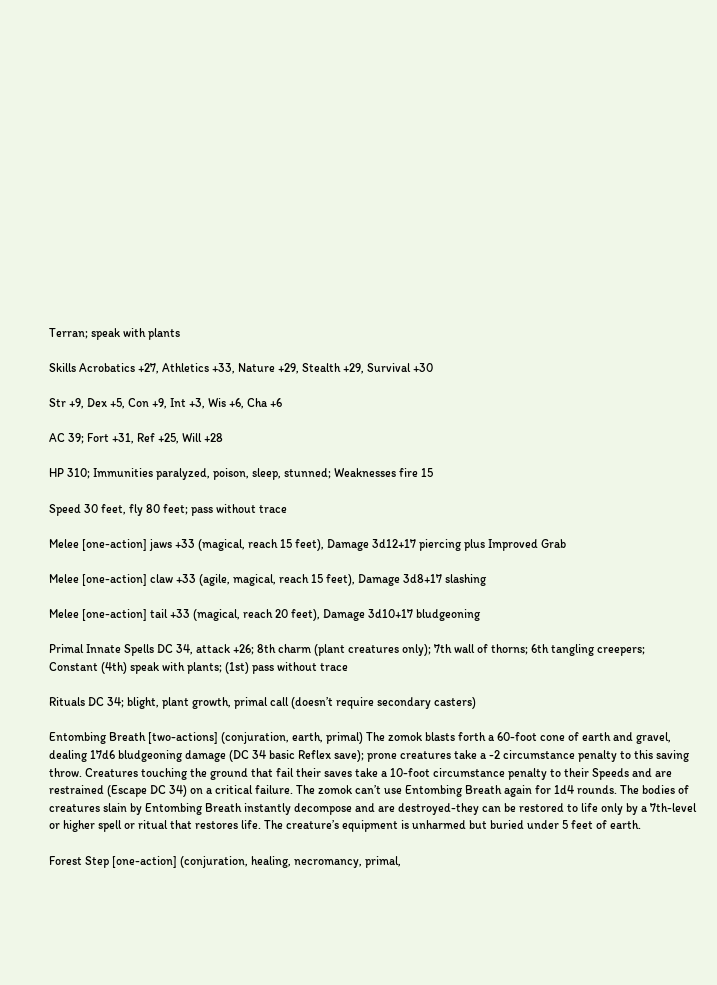Terran; speak with plants

Skills Acrobatics +27, Athletics +33, Nature +29, Stealth +29, Survival +30

Str +9, Dex +5, Con +9, Int +3, Wis +6, Cha +6

AC 39; Fort +31, Ref +25, Will +28

HP 310; Immunities paralyzed, poison, sleep, stunned; Weaknesses fire 15

Speed 30 feet, fly 80 feet; pass without trace

Melee [one-action] jaws +33 (magical, reach 15 feet), Damage 3d12+17 piercing plus Improved Grab

Melee [one-action] claw +33 (agile, magical, reach 15 feet), Damage 3d8+17 slashing

Melee [one-action] tail +33 (magical, reach 20 feet), Damage 3d10+17 bludgeoning

Primal Innate Spells DC 34, attack +26; 8th charm (plant creatures only); 7th wall of thorns; 6th tangling creepers; Constant (4th) speak with plants; (1st) pass without trace

Rituals DC 34; blight, plant growth, primal call (doesn’t require secondary casters)

Entombing Breath [two-actions] (conjuration, earth, primal) The zomok blasts forth a 60-foot cone of earth and gravel, dealing 17d6 bludgeoning damage (DC 34 basic Reflex save); prone creatures take a -2 circumstance penalty to this saving throw. Creatures touching the ground that fail their saves take a 10-foot circumstance penalty to their Speeds and are restrained (Escape DC 34) on a critical failure. The zomok can’t use Entombing Breath again for 1d4 rounds. The bodies of creatures slain by Entombing Breath instantly decompose and are destroyed-they can be restored to life only by a 7th-level or higher spell or ritual that restores life. The creature’s equipment is unharmed but buried under 5 feet of earth.

Forest Step [one-action] (conjuration, healing, necromancy, primal,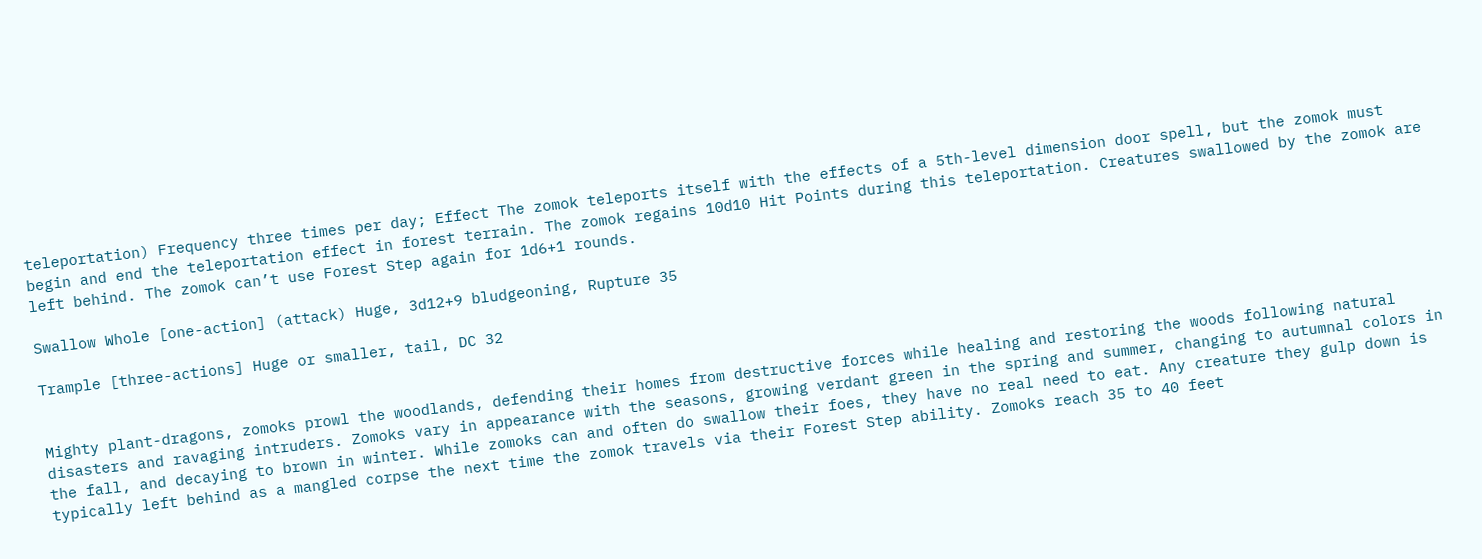teleportation) Frequency three times per day; Effect The zomok teleports itself with the effects of a 5th-level dimension door spell, but the zomok must begin and end the teleportation effect in forest terrain. The zomok regains 10d10 Hit Points during this teleportation. Creatures swallowed by the zomok are left behind. The zomok can’t use Forest Step again for 1d6+1 rounds.

Swallow Whole [one-action] (attack) Huge, 3d12+9 bludgeoning, Rupture 35

Trample [three-actions] Huge or smaller, tail, DC 32


Mighty plant-dragons, zomoks prowl the woodlands, defending their homes from destructive forces while healing and restoring the woods following natural disasters and ravaging intruders. Zomoks vary in appearance with the seasons, growing verdant green in the spring and summer, changing to autumnal colors in the fall, and decaying to brown in winter. While zomoks can and often do swallow their foes, they have no real need to eat. Any creature they gulp down is typically left behind as a mangled corpse the next time the zomok travels via their Forest Step ability. Zomoks reach 35 to 40 feet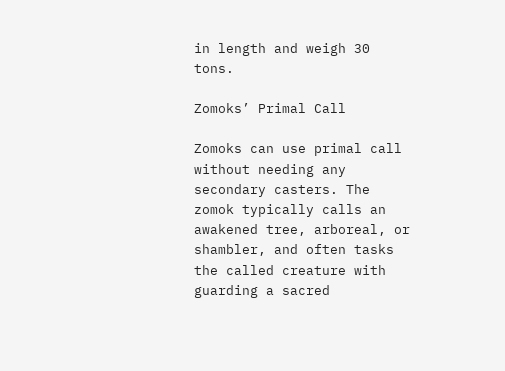in length and weigh 30 tons.

Zomoks’ Primal Call

Zomoks can use primal call without needing any secondary casters. The zomok typically calls an awakened tree, arboreal, or shambler, and often tasks the called creature with guarding a sacred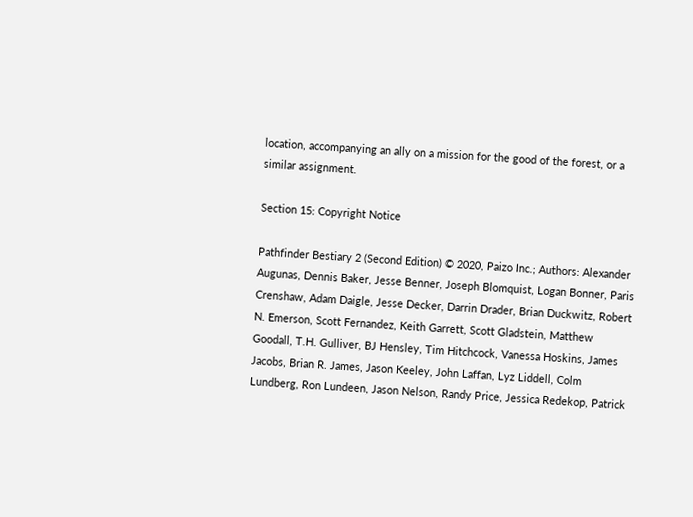location, accompanying an ally on a mission for the good of the forest, or a similar assignment.

Section 15: Copyright Notice

Pathfinder Bestiary 2 (Second Edition) © 2020, Paizo Inc.; Authors: Alexander Augunas, Dennis Baker, Jesse Benner, Joseph Blomquist, Logan Bonner, Paris Crenshaw, Adam Daigle, Jesse Decker, Darrin Drader, Brian Duckwitz, Robert N. Emerson, Scott Fernandez, Keith Garrett, Scott Gladstein, Matthew Goodall, T.H. Gulliver, BJ Hensley, Tim Hitchcock, Vanessa Hoskins, James Jacobs, Brian R. James, Jason Keeley, John Laffan, Lyz Liddell, Colm Lundberg, Ron Lundeen, Jason Nelson, Randy Price, Jessica Redekop, Patrick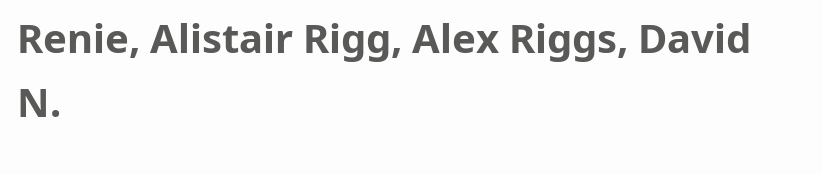Renie, Alistair Rigg, Alex Riggs, David N.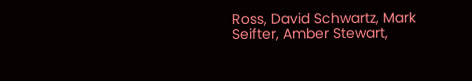Ross, David Schwartz, Mark Seifter, Amber Stewart,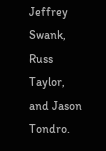Jeffrey Swank, Russ Taylor, and Jason Tondro.